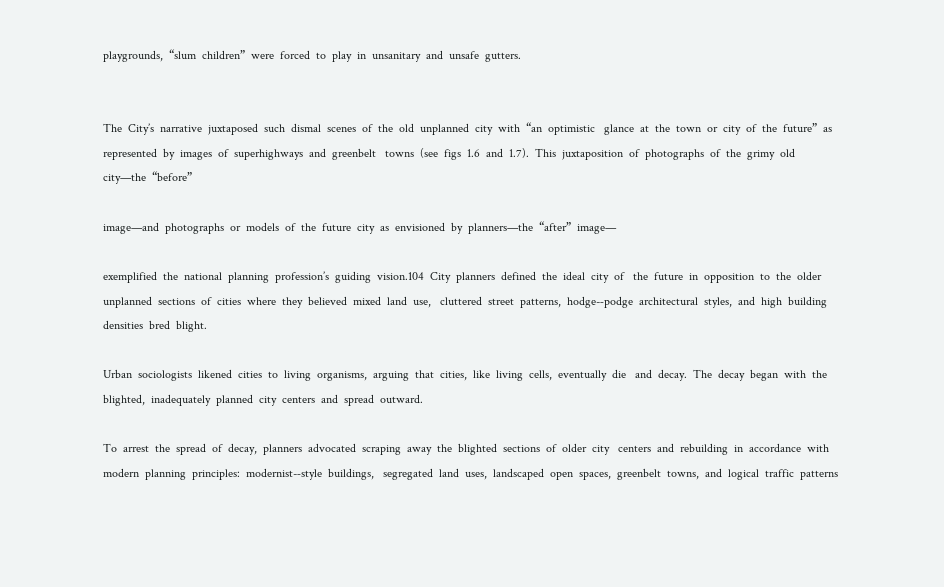playgrounds,  “slum  children”  were  forced  to  play  in  unsanitary  and  unsafe  gutters.


The  City’s  narrative  juxtaposed  such  dismal  scenes  of  the  old  unplanned  city  with  “an  optimistic   glance  at  the  town  or  city  of  the  future”  as  represented  by  images  of  superhighways  and  greenbelt   towns  (see  figs  1.6  and  1.7).  This  juxtaposition  of  photographs  of  the  grimy  old  city—the  “before”

image—and  photographs  or  models  of  the  future  city  as  envisioned  by  planners—the  “after”  image—

exemplified  the  national  planning  profession’s  guiding  vision.104  City  planners  defined  the  ideal  city  of   the  future  in  opposition  to  the  older  unplanned  sections  of  cities  where  they  believed  mixed  land  use,   cluttered  street  patterns,  hodge-‐podge  architectural  styles,  and  high  building  densities  bred  blight.

Urban  sociologists  likened  cities  to  living  organisms,  arguing  that  cities,  like  living  cells,  eventually  die   and  decay.  The  decay  began  with  the  blighted,  inadequately  planned  city  centers  and  spread  outward.

To  arrest  the  spread  of  decay,  planners  advocated  scraping  away  the  blighted  sections  of  older  city   centers  and  rebuilding  in  accordance  with  modern  planning  principles:  modernist-‐style  buildings,   segregated  land  uses,  landscaped  open  spaces,  greenbelt  towns,  and  logical  traffic  patterns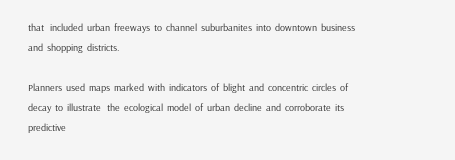that   included  urban  freeways  to  channel  suburbanites  into  downtown  business  and  shopping  districts.

Planners  used  maps  marked  with  indicators  of  blight  and  concentric  circles  of  decay  to  illustrate   the  ecological  model  of  urban  decline  and  corroborate  its  predictive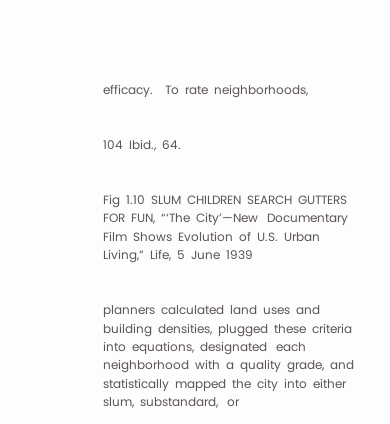efficacy.    To  rate  neighborhoods,


104  Ibid.,  64.


Fig  1.10  SLUM  CHILDREN  SEARCH  GUTTERS  FOR  FUN,  “‘The  City’—New   Documentary  Film  Shows  Evolution  of  U.S.  Urban  Living,”  Life,  5  June  1939


planners  calculated  land  uses  and  building  densities,  plugged  these  criteria  into  equations,  designated   each  neighborhood  with  a  quality  grade,  and  statistically  mapped  the  city  into  either  slum,  substandard,   or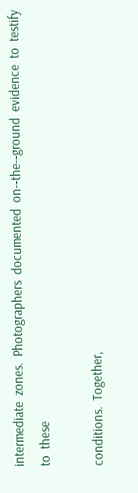intermediate  zones.  Photographers  documented  on-‐the-‐ground  evidence  to  testify  to  these

conditions.  Together,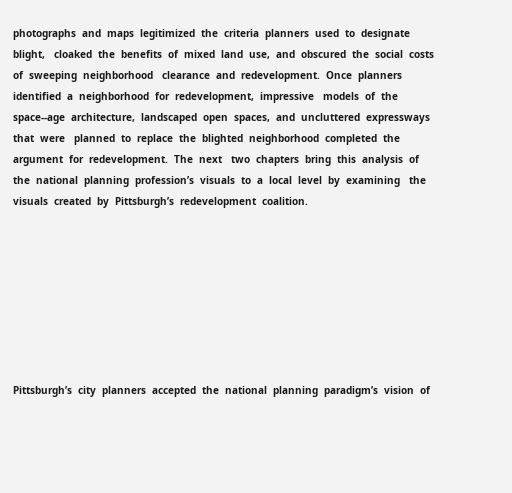photographs  and  maps  legitimized  the  criteria  planners  used  to  designate  blight,   cloaked  the  benefits  of  mixed  land  use,  and  obscured  the  social  costs  of  sweeping  neighborhood   clearance  and  redevelopment.  Once  planners  identified  a  neighborhood  for  redevelopment,  impressive   models  of  the  space-‐age  architecture,  landscaped  open  spaces,  and  uncluttered  expressways  that  were   planned  to  replace  the  blighted  neighborhood  completed  the  argument  for  redevelopment.  The  next   two  chapters  bring  this  analysis  of  the  national  planning  profession’s  visuals  to  a  local  level  by  examining   the  visuals  created  by  Pittsburgh’s  redevelopment  coalition.








Pittsburgh’s  city  planners  accepted  the  national  planning  paradigm’s  vision  of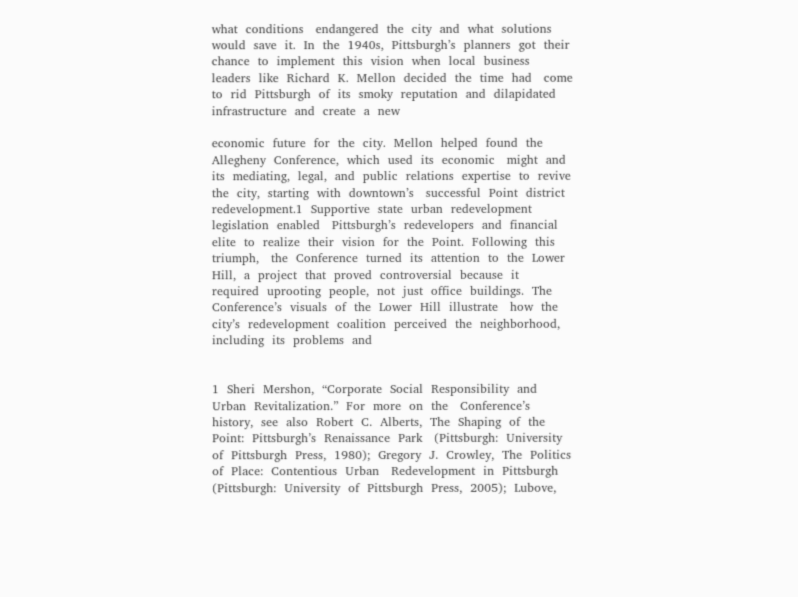what  conditions   endangered  the  city  and  what  solutions  would  save  it.  In  the  1940s,  Pittsburgh’s  planners  got  their   chance  to  implement  this  vision  when  local  business  leaders  like  Richard  K.  Mellon  decided  the  time  had   come  to  rid  Pittsburgh  of  its  smoky  reputation  and  dilapidated  infrastructure  and  create  a  new

economic  future  for  the  city.  Mellon  helped  found  the  Allegheny  Conference,  which  used  its  economic   might  and  its  mediating,  legal,  and  public  relations  expertise  to  revive  the  city,  starting  with  downtown’s   successful  Point  district  redevelopment.1  Supportive  state  urban  redevelopment  legislation  enabled   Pittsburgh’s  redevelopers  and  financial  elite  to  realize  their  vision  for  the  Point.  Following  this  triumph,   the  Conference  turned  its  attention  to  the  Lower  Hill,  a  project  that  proved  controversial  because  it   required  uprooting  people,  not  just  office  buildings.  The  Conference’s  visuals  of  the  Lower  Hill  illustrate   how  the  city’s  redevelopment  coalition  perceived  the  neighborhood,  including  its  problems  and


1  Sheri  Mershon,  “Corporate  Social  Responsibility  and  Urban  Revitalization.”  For  more  on  the   Conference’s  history,  see  also  Robert  C.  Alberts,  The  Shaping  of  the  Point:  Pittsburgh’s  Renaissance  Park   (Pittsburgh:  University  of  Pittsburgh  Press,  1980);  Gregory  J.  Crowley,  The  Politics  of  Place:  Contentious  Urban   Redevelopment  in  Pittsburgh  (Pittsburgh:  University  of  Pittsburgh  Press,  2005);  Lubove,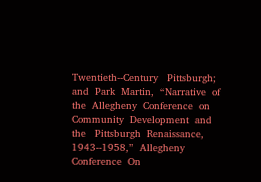Twentieth-‐Century   Pittsburgh;  and  Park  Martin,  “Narrative  of  the  Allegheny  Conference  on  Community  Development  and  the   Pittsburgh  Renaissance,  1943-‐1958,”  Allegheny  Conference  On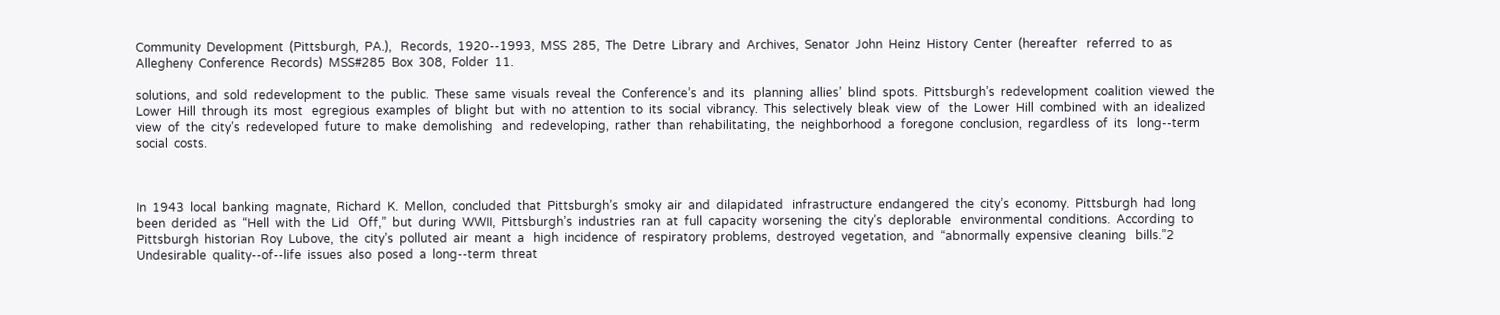Community  Development  (Pittsburgh,  PA.),   Records,  1920-‐1993,  MSS  285,  The  Detre  Library  and  Archives,  Senator  John  Heinz  History  Center  (hereafter   referred  to  as  Allegheny  Conference  Records)  MSS#285  Box  308,  Folder  11.

solutions,  and  sold  redevelopment  to  the  public.  These  same  visuals  reveal  the  Conference’s  and  its   planning  allies’  blind  spots.  Pittsburgh’s  redevelopment  coalition  viewed  the  Lower  Hill  through  its  most   egregious  examples  of  blight  but  with  no  attention  to  its  social  vibrancy.  This  selectively  bleak  view  of   the  Lower  Hill  combined  with  an  idealized  view  of  the  city’s  redeveloped  future  to  make  demolishing   and  redeveloping,  rather  than  rehabilitating,  the  neighborhood  a  foregone  conclusion,  regardless  of  its   long-‐term  social  costs.



In  1943  local  banking  magnate,  Richard  K.  Mellon,  concluded  that  Pittsburgh’s  smoky  air  and  dilapidated   infrastructure  endangered  the  city’s  economy.  Pittsburgh  had  long  been  derided  as  “Hell  with  the  Lid   Off,”  but  during  WWII,  Pittsburgh’s  industries  ran  at  full  capacity  worsening  the  city’s  deplorable   environmental  conditions.  According  to  Pittsburgh  historian  Roy  Lubove,  the  city’s  polluted  air  meant  a   high  incidence  of  respiratory  problems,  destroyed  vegetation,  and  “abnormally  expensive  cleaning   bills.”2  Undesirable  quality-‐of-‐life  issues  also  posed  a  long-‐term  threat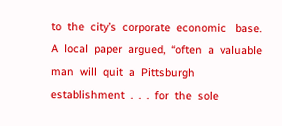to  the  city’s  corporate  economic   base.  A  local  paper  argued,  “often  a  valuable  man  will  quit  a  Pittsburgh  establishment  .  .  .  for  the  sole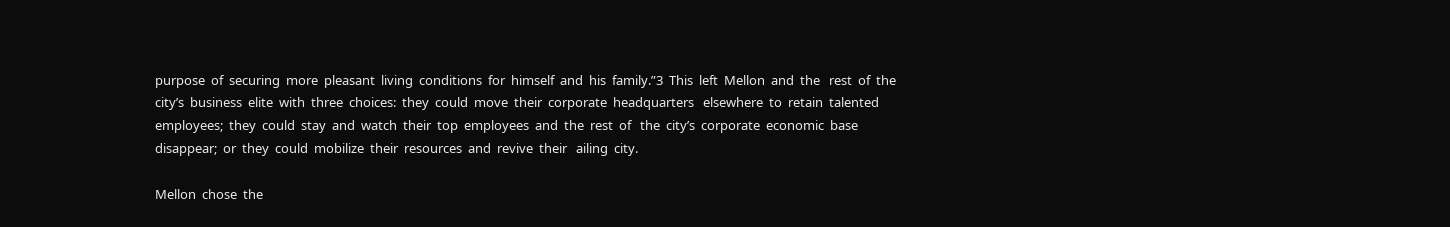purpose  of  securing  more  pleasant  living  conditions  for  himself  and  his  family.”3  This  left  Mellon  and  the   rest  of  the  city’s  business  elite  with  three  choices:  they  could  move  their  corporate  headquarters   elsewhere  to  retain  talented  employees;  they  could  stay  and  watch  their  top  employees  and  the  rest  of   the  city’s  corporate  economic  base  disappear;  or  they  could  mobilize  their  resources  and  revive  their   ailing  city.

Mellon  chose  the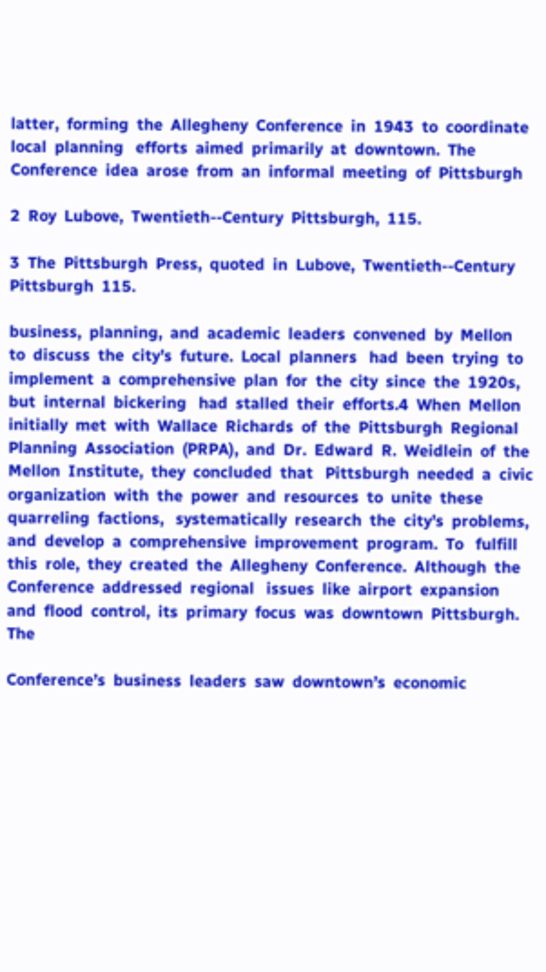latter,  forming  the  Allegheny  Conference  in  1943  to  coordinate  local  planning   efforts  aimed  primarily  at  downtown.  The  Conference  idea  arose  from  an  informal  meeting  of  Pittsburgh

2  Roy  Lubove,  Twentieth-‐Century  Pittsburgh,  115.

3  The  Pittsburgh  Press,  quoted  in  Lubove,  Twentieth-‐Century  Pittsburgh  115.

business,  planning,  and  academic  leaders  convened  by  Mellon  to  discuss  the  city’s  future.  Local  planners   had  been  trying  to  implement  a  comprehensive  plan  for  the  city  since  the  1920s,  but  internal  bickering   had  stalled  their  efforts.4  When  Mellon  initially  met  with  Wallace  Richards  of  the  Pittsburgh  Regional   Planning  Association  (PRPA),  and  Dr.  Edward  R.  Weidlein  of  the  Mellon  Institute,  they  concluded  that   Pittsburgh  needed  a  civic  organization  with  the  power  and  resources  to  unite  these  quarreling  factions,   systematically  research  the  city’s  problems,  and  develop  a  comprehensive  improvement  program.  To   fulfill  this  role,  they  created  the  Allegheny  Conference.  Although  the  Conference  addressed  regional   issues  like  airport  expansion  and  flood  control,  its  primary  focus  was  downtown  Pittsburgh.  The

Conference’s  business  leaders  saw  downtown’s  economic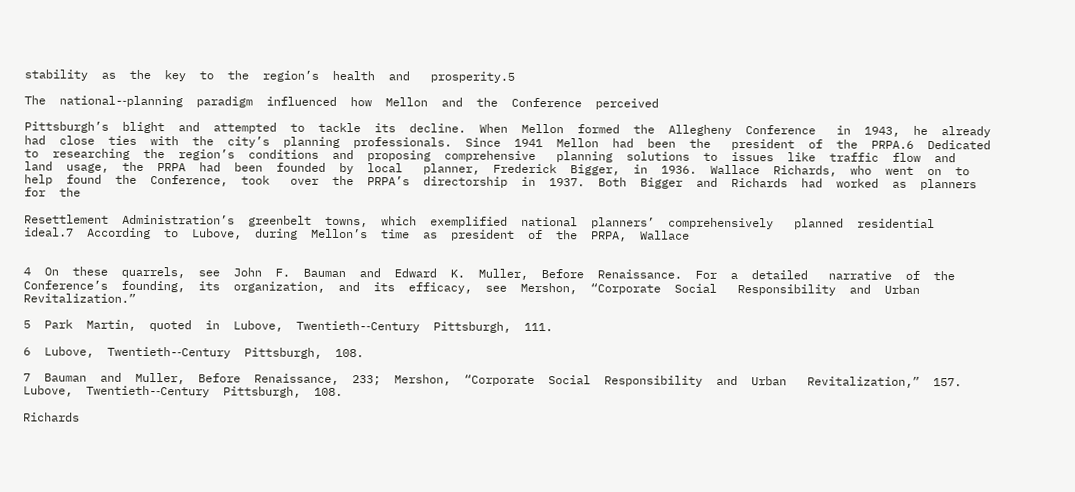stability  as  the  key  to  the  region’s  health  and   prosperity.5

The  national-‐planning  paradigm  influenced  how  Mellon  and  the  Conference  perceived

Pittsburgh’s  blight  and  attempted  to  tackle  its  decline.  When  Mellon  formed  the  Allegheny  Conference   in  1943,  he  already  had  close  ties  with  the  city’s  planning  professionals.  Since  1941  Mellon  had  been  the   president  of  the  PRPA.6  Dedicated  to  researching  the  region’s  conditions  and  proposing  comprehensive   planning  solutions  to  issues  like  traffic  flow  and  land  usage,  the  PRPA  had  been  founded  by  local   planner,  Frederick  Bigger,  in  1936.  Wallace  Richards,  who  went  on  to  help  found  the  Conference,  took   over  the  PRPA’s  directorship  in  1937.  Both  Bigger  and  Richards  had  worked  as  planners  for  the

Resettlement  Administration’s  greenbelt  towns,  which  exemplified  national  planners’  comprehensively   planned  residential  ideal.7  According  to  Lubove,  during  Mellon’s  time  as  president  of  the  PRPA,  Wallace


4  On  these  quarrels,  see  John  F.  Bauman  and  Edward  K.  Muller,  Before  Renaissance.  For  a  detailed   narrative  of  the  Conference’s  founding,  its  organization,  and  its  efficacy,  see  Mershon,  “Corporate  Social   Responsibility  and  Urban  Revitalization.”

5  Park  Martin,  quoted  in  Lubove,  Twentieth-‐Century  Pittsburgh,  111.

6  Lubove,  Twentieth-‐Century  Pittsburgh,  108.

7  Bauman  and  Muller,  Before  Renaissance,  233;  Mershon,  “Corporate  Social  Responsibility  and  Urban   Revitalization,”  157.  Lubove,  Twentieth-‐Century  Pittsburgh,  108.

Richards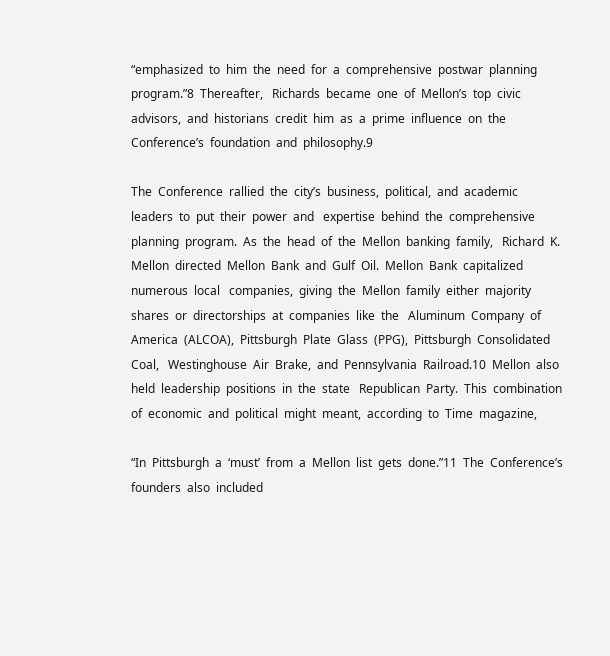“emphasized  to  him  the  need  for  a  comprehensive  postwar  planning  program.”8  Thereafter,   Richards  became  one  of  Mellon’s  top  civic  advisors,  and  historians  credit  him  as  a  prime  influence  on  the   Conference’s  foundation  and  philosophy.9

The  Conference  rallied  the  city’s  business,  political,  and  academic  leaders  to  put  their  power  and   expertise  behind  the  comprehensive  planning  program.  As  the  head  of  the  Mellon  banking  family,   Richard  K.  Mellon  directed  Mellon  Bank  and  Gulf  Oil.  Mellon  Bank  capitalized  numerous  local   companies,  giving  the  Mellon  family  either  majority  shares  or  directorships  at  companies  like  the   Aluminum  Company  of  America  (ALCOA),  Pittsburgh  Plate  Glass  (PPG),  Pittsburgh  Consolidated  Coal,   Westinghouse  Air  Brake,  and  Pennsylvania  Railroad.10  Mellon  also  held  leadership  positions  in  the  state   Republican  Party.  This  combination  of  economic  and  political  might  meant,  according  to  Time  magazine,

“In  Pittsburgh  a  ‘must’  from  a  Mellon  list  gets  done.”11  The  Conference’s  founders  also  included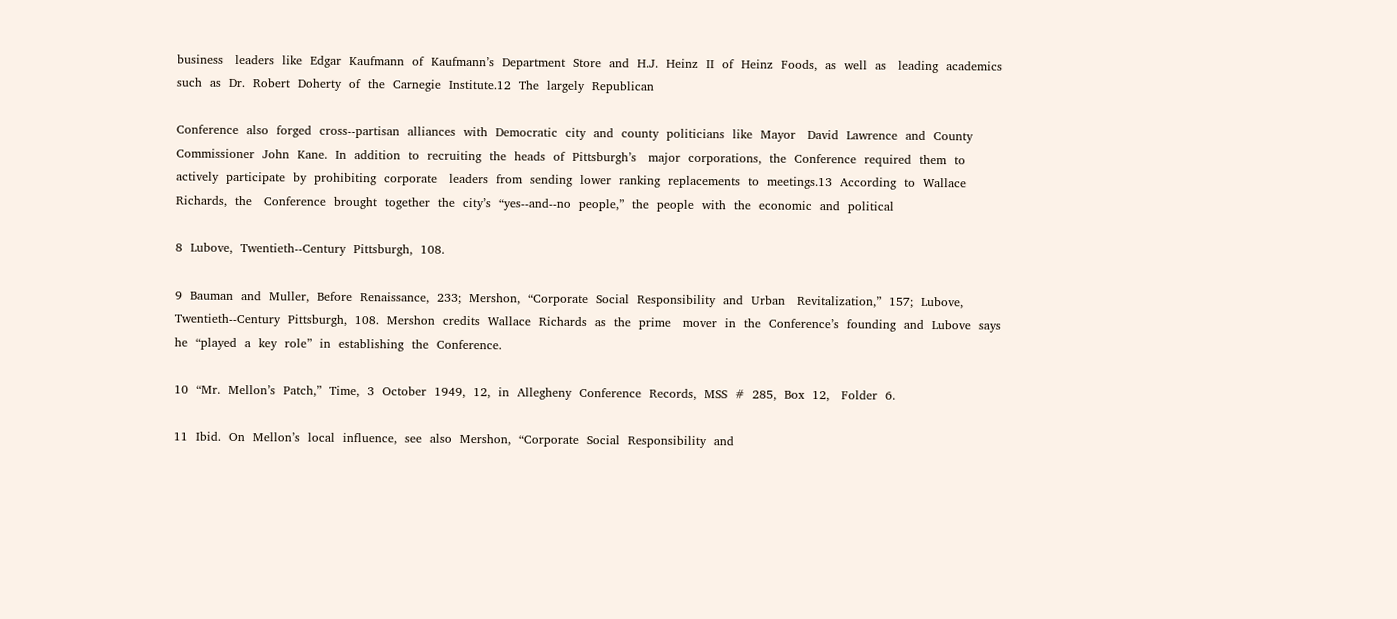business   leaders  like  Edgar  Kaufmann  of  Kaufmann’s  Department  Store  and  H.J.  Heinz  II  of  Heinz  Foods,  as  well  as   leading  academics  such  as  Dr.  Robert  Doherty  of  the  Carnegie  Institute.12  The  largely  Republican

Conference  also  forged  cross-‐partisan  alliances  with  Democratic  city  and  county  politicians  like  Mayor   David  Lawrence  and  County  Commissioner  John  Kane.  In  addition  to  recruiting  the  heads  of  Pittsburgh’s   major  corporations,  the  Conference  required  them  to  actively  participate  by  prohibiting  corporate   leaders  from  sending  lower  ranking  replacements  to  meetings.13  According  to  Wallace  Richards,  the   Conference  brought  together  the  city’s  “yes-‐and-‐no  people,”  the  people  with  the  economic  and  political

8  Lubove,  Twentieth-‐Century  Pittsburgh,  108.

9  Bauman  and  Muller,  Before  Renaissance,  233;  Mershon,  “Corporate  Social  Responsibility  and  Urban   Revitalization,”  157;  Lubove,  Twentieth-‐Century  Pittsburgh,  108.  Mershon  credits  Wallace  Richards  as  the  prime   mover  in  the  Conference’s  founding  and  Lubove  says  he  “played  a  key  role”  in  establishing  the  Conference.

10  “Mr.  Mellon’s  Patch,”  Time,  3  October  1949,  12,  in  Allegheny  Conference  Records,  MSS  #  285,  Box  12,   Folder  6.

11  Ibid.  On  Mellon’s  local  influence,  see  also  Mershon,  “Corporate  Social  Responsibility  and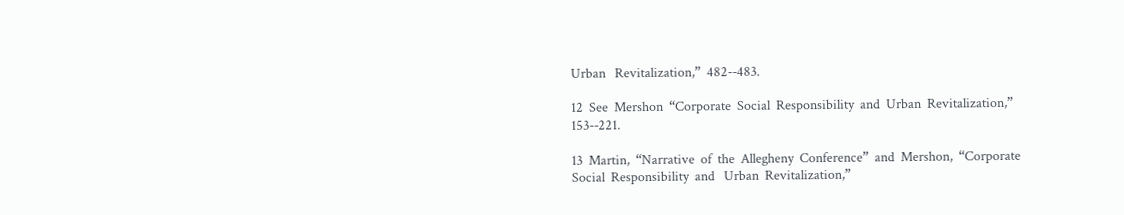Urban   Revitalization,”  482-‐483.

12  See  Mershon  “Corporate  Social  Responsibility  and  Urban  Revitalization,”  153-‐221.

13  Martin,  “Narrative  of  the  Allegheny  Conference”  and  Mershon,  “Corporate  Social  Responsibility  and   Urban  Revitalization,”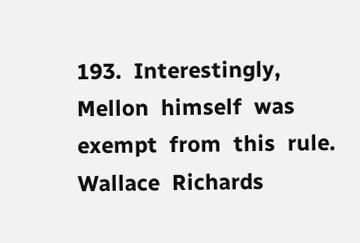193.  Interestingly,  Mellon  himself  was  exempt  from  this  rule.  Wallace  Richards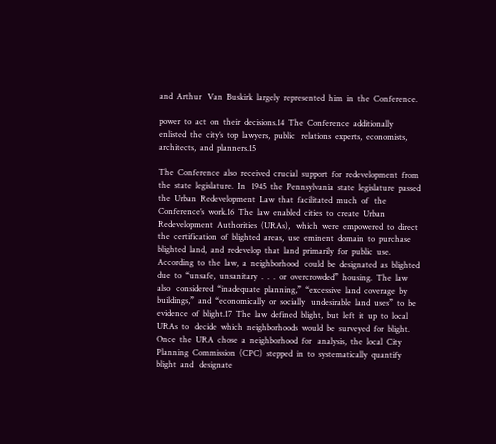and  Arthur   Van  Buskirk  largely  represented  him  in  the  Conference.

power  to  act  on  their  decisions.14  The  Conference  additionally  enlisted  the  city’s  top  lawyers,  public   relations  experts,  economists,  architects,  and  planners.15

The  Conference  also  received  crucial  support  for  redevelopment  from  the  state  legislature.  In   1945  the  Pennsylvania  state  legislature  passed  the  Urban  Redevelopment  Law  that  facilitated  much  of   the  Conference’s  work.16  The  law  enabled  cities  to  create  Urban  Redevelopment  Authorities  (URAs),   which  were  empowered  to  direct  the  certification  of  blighted  areas,  use  eminent  domain  to  purchase   blighted  land,  and  redevelop  that  land  primarily  for  public  use.  According  to  the  law,  a  neighborhood   could  be  designated  as  blighted  due  to  “unsafe,  unsanitary  .  .  .  or  overcrowded”  housing.  The  law  also   considered  “inadequate  planning,”  “excessive  land  coverage  by  buildings,”  and  “economically  or  socially   undesirable  land  uses”  to  be  evidence  of  blight.17  The  law  defined  blight,  but  left  it  up  to  local  URAs  to   decide  which  neighborhoods  would  be  surveyed  for  blight.  Once  the  URA  chose  a  neighborhood  for   analysis,  the  local  City  Planning  Commission  (CPC)  stepped  in  to  systematically  quantify  blight  and   designate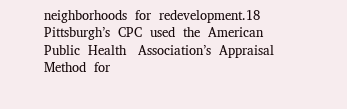neighborhoods  for  redevelopment.18  Pittsburgh’s  CPC  used  the  American  Public  Health   Association’s  Appraisal  Method  for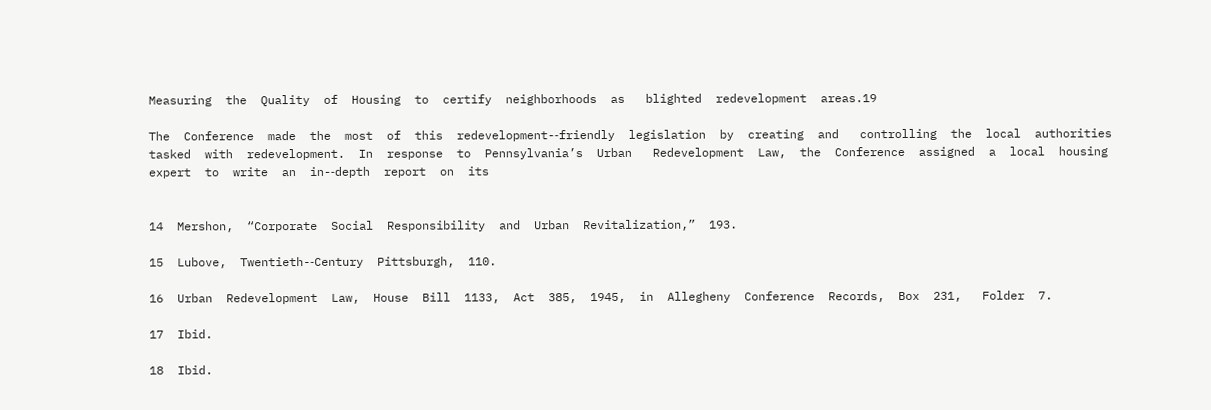Measuring  the  Quality  of  Housing  to  certify  neighborhoods  as   blighted  redevelopment  areas.19

The  Conference  made  the  most  of  this  redevelopment-‐friendly  legislation  by  creating  and   controlling  the  local  authorities  tasked  with  redevelopment.  In  response  to  Pennsylvania’s  Urban   Redevelopment  Law,  the  Conference  assigned  a  local  housing  expert  to  write  an  in-‐depth  report  on  its


14  Mershon,  “Corporate  Social  Responsibility  and  Urban  Revitalization,”  193.

15  Lubove,  Twentieth-‐Century  Pittsburgh,  110.

16  Urban  Redevelopment  Law,  House  Bill  1133,  Act  385,  1945,  in  Allegheny  Conference  Records,  Box  231,   Folder  7.

17  Ibid.

18  Ibid.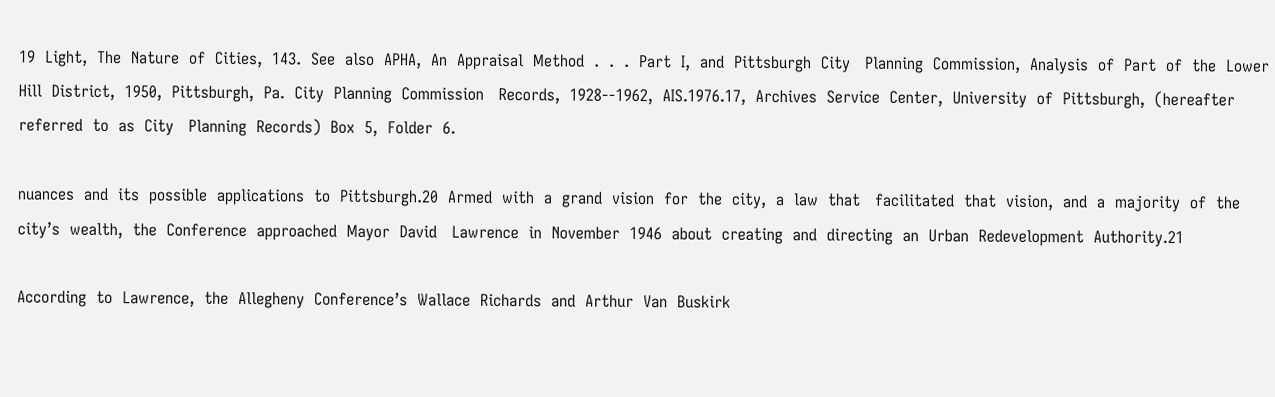19  Light,  The  Nature  of  Cities,  143.  See  also  APHA,  An  Appraisal  Method  .  .  .  Part  I,  and  Pittsburgh  City   Planning  Commission,  Analysis  of  Part  of  the  Lower  Hill  District,  1950,  Pittsburgh,  Pa.  City  Planning  Commission   Records,  1928-‐1962,  AIS.1976.17,  Archives  Service  Center,  University  of  Pittsburgh,  (hereafter  referred  to  as  City   Planning  Records)  Box  5,  Folder  6.

nuances  and  its  possible  applications  to  Pittsburgh.20  Armed  with  a  grand  vision  for  the  city,  a  law  that   facilitated  that  vision,  and  a  majority  of  the  city’s  wealth,  the  Conference  approached  Mayor  David   Lawrence  in  November  1946  about  creating  and  directing  an  Urban  Redevelopment  Authority.21

According  to  Lawrence,  the  Allegheny  Conference’s  Wallace  Richards  and  Arthur  Van  Buskirk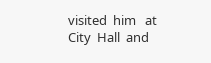visited  him   at  City  Hall  and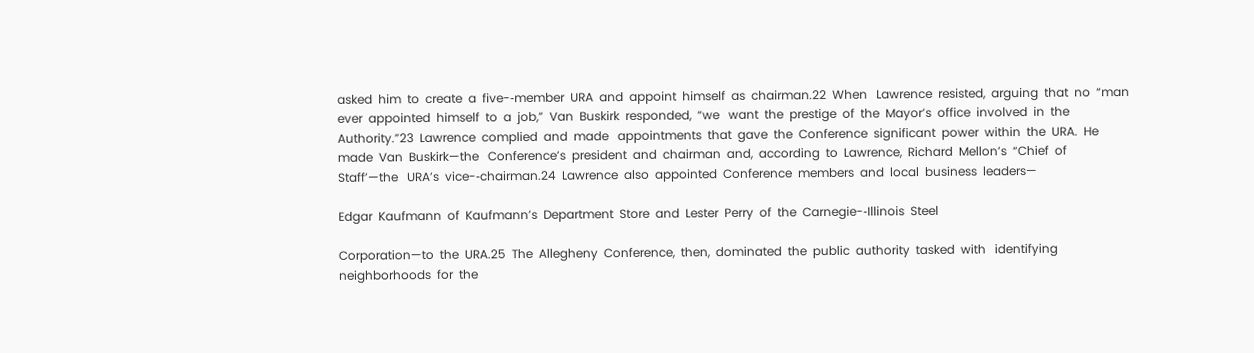asked  him  to  create  a  five-‐member  URA  and  appoint  himself  as  chairman.22  When   Lawrence  resisted,  arguing  that  no  “man  ever  appointed  himself  to  a  job,”  Van  Buskirk  responded,  “we   want  the  prestige  of  the  Mayor’s  office  involved  in  the  Authority.”23  Lawrence  complied  and  made   appointments  that  gave  the  Conference  significant  power  within  the  URA.  He  made  Van  Buskirk—the   Conference’s  president  and  chairman  and,  according  to  Lawrence,  Richard  Mellon’s  “Chief  of  Staff’—the   URA’s  vice-‐chairman.24  Lawrence  also  appointed  Conference  members  and  local  business  leaders—

Edgar  Kaufmann  of  Kaufmann’s  Department  Store  and  Lester  Perry  of  the  Carnegie-‐Illinois  Steel

Corporation—to  the  URA.25  The  Allegheny  Conference,  then,  dominated  the  public  authority  tasked  with   identifying  neighborhoods  for  the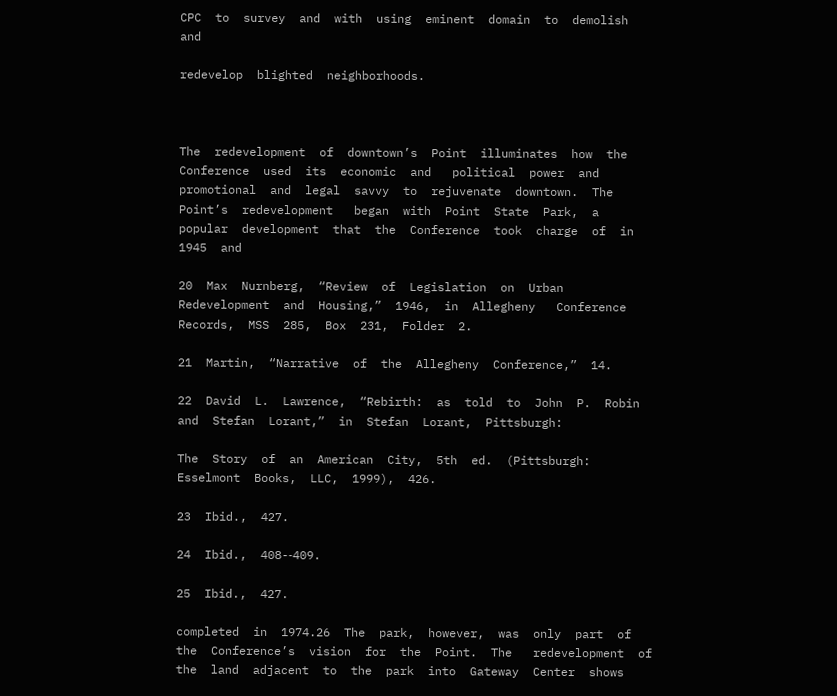CPC  to  survey  and  with  using  eminent  domain  to  demolish  and

redevelop  blighted  neighborhoods.



The  redevelopment  of  downtown’s  Point  illuminates  how  the  Conference  used  its  economic  and   political  power  and  promotional  and  legal  savvy  to  rejuvenate  downtown.  The  Point’s  redevelopment   began  with  Point  State  Park,  a  popular  development  that  the  Conference  took  charge  of  in  1945  and

20  Max  Nurnberg,  “Review  of  Legislation  on  Urban  Redevelopment  and  Housing,”  1946,  in  Allegheny   Conference  Records,  MSS  285,  Box  231,  Folder  2.

21  Martin,  “Narrative  of  the  Allegheny  Conference,”  14.

22  David  L.  Lawrence,  “Rebirth:  as  told  to  John  P.  Robin  and  Stefan  Lorant,”  in  Stefan  Lorant,  Pittsburgh:

The  Story  of  an  American  City,  5th  ed.  (Pittsburgh:  Esselmont  Books,  LLC,  1999),  426.

23  Ibid.,  427.

24  Ibid.,  408-‐409.

25  Ibid.,  427.

completed  in  1974.26  The  park,  however,  was  only  part  of  the  Conference’s  vision  for  the  Point.  The   redevelopment  of  the  land  adjacent  to  the  park  into  Gateway  Center  shows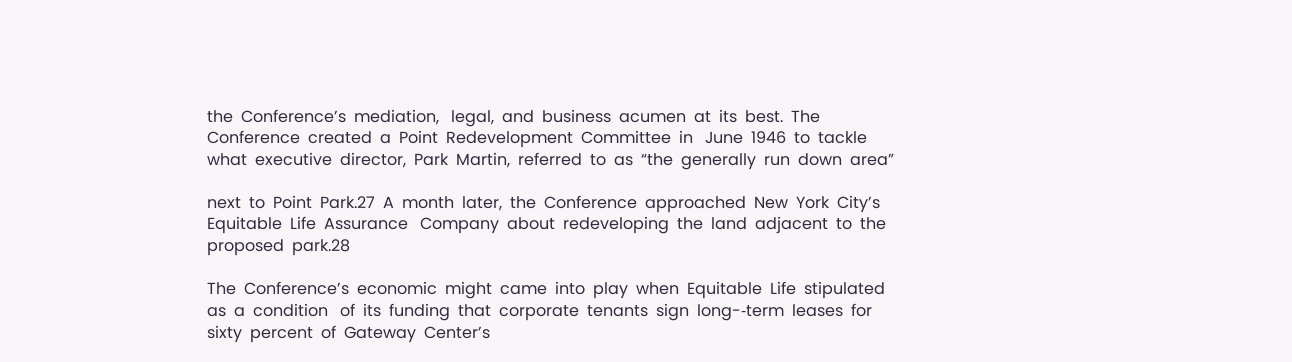the  Conference’s  mediation,   legal,  and  business  acumen  at  its  best.  The  Conference  created  a  Point  Redevelopment  Committee  in   June  1946  to  tackle  what  executive  director,  Park  Martin,  referred  to  as  “the  generally  run  down  area”

next  to  Point  Park.27  A  month  later,  the  Conference  approached  New  York  City’s  Equitable  Life  Assurance   Company  about  redeveloping  the  land  adjacent  to  the  proposed  park.28

The  Conference’s  economic  might  came  into  play  when  Equitable  Life  stipulated  as  a  condition   of  its  funding  that  corporate  tenants  sign  long-‐term  leases  for  sixty  percent  of  Gateway  Center’s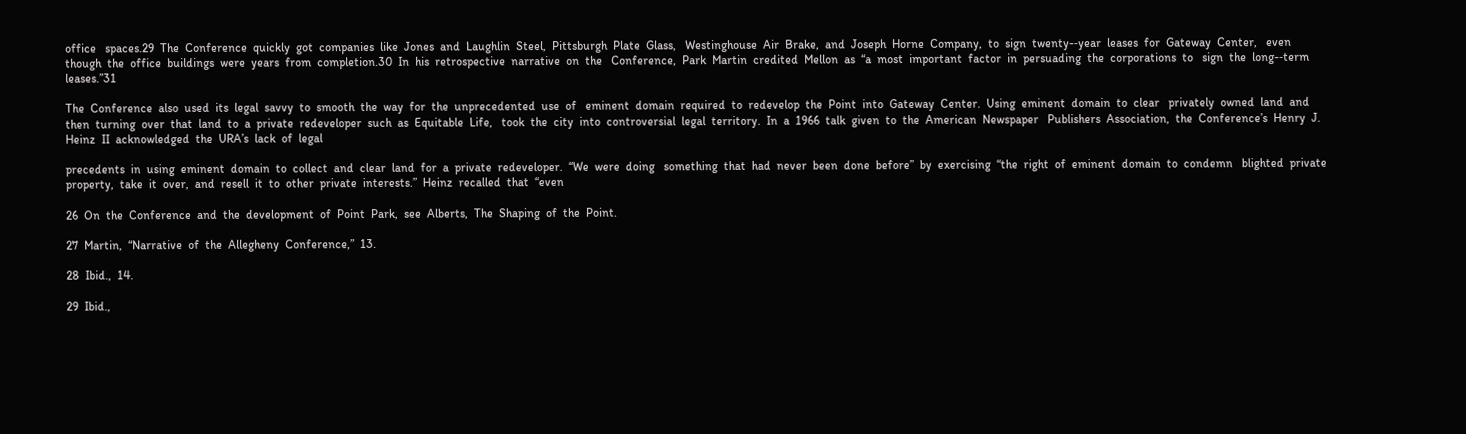office   spaces.29  The  Conference  quickly  got  companies  like  Jones  and  Laughlin  Steel,  Pittsburgh  Plate  Glass,   Westinghouse  Air  Brake,  and  Joseph  Horne  Company,  to  sign  twenty-‐year  leases  for  Gateway  Center,   even  though  the  office  buildings  were  years  from  completion.30  In  his  retrospective  narrative  on  the   Conference,  Park  Martin  credited  Mellon  as  “a  most  important  factor  in  persuading  the  corporations  to   sign  the  long-‐term  leases.”31

The  Conference  also  used  its  legal  savvy  to  smooth  the  way  for  the  unprecedented  use  of   eminent  domain  required  to  redevelop  the  Point  into  Gateway  Center.  Using  eminent  domain  to  clear   privately  owned  land  and  then  turning  over  that  land  to  a  private  redeveloper  such  as  Equitable  Life,   took  the  city  into  controversial  legal  territory.  In  a  1966  talk  given  to  the  American  Newspaper   Publishers  Association,  the  Conference’s  Henry  J.  Heinz  II  acknowledged  the  URA’s  lack  of  legal

precedents  in  using  eminent  domain  to  collect  and  clear  land  for  a  private  redeveloper.  “We  were  doing   something  that  had  never  been  done  before”  by  exercising  “the  right  of  eminent  domain  to  condemn   blighted  private  property,  take  it  over,  and  resell  it  to  other  private  interests.”  Heinz  recalled  that  “even

26  On  the  Conference  and  the  development  of  Point  Park,  see  Alberts,  The  Shaping  of  the  Point.

27  Martin,  “Narrative  of  the  Allegheny  Conference,”  13.

28  Ibid.,  14.

29  Ibid.,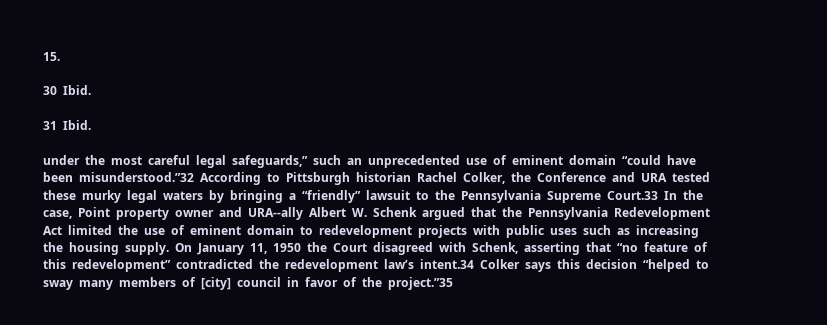15.

30  Ibid.

31  Ibid.

under  the  most  careful  legal  safeguards,”  such  an  unprecedented  use  of  eminent  domain  “could  have   been  misunderstood.”32  According  to  Pittsburgh  historian  Rachel  Colker,  the  Conference  and  URA  tested   these  murky  legal  waters  by  bringing  a  “friendly”  lawsuit  to  the  Pennsylvania  Supreme  Court.33  In  the   case,  Point  property  owner  and  URA-‐ally  Albert  W.  Schenk  argued  that  the  Pennsylvania  Redevelopment   Act  limited  the  use  of  eminent  domain  to  redevelopment  projects  with  public  uses  such  as  increasing   the  housing  supply.  On  January  11,  1950  the  Court  disagreed  with  Schenk,  asserting  that  “no  feature  of   this  redevelopment”  contradicted  the  redevelopment  law’s  intent.34  Colker  says  this  decision  “helped  to   sway  many  members  of  [city]  council  in  favor  of  the  project.”35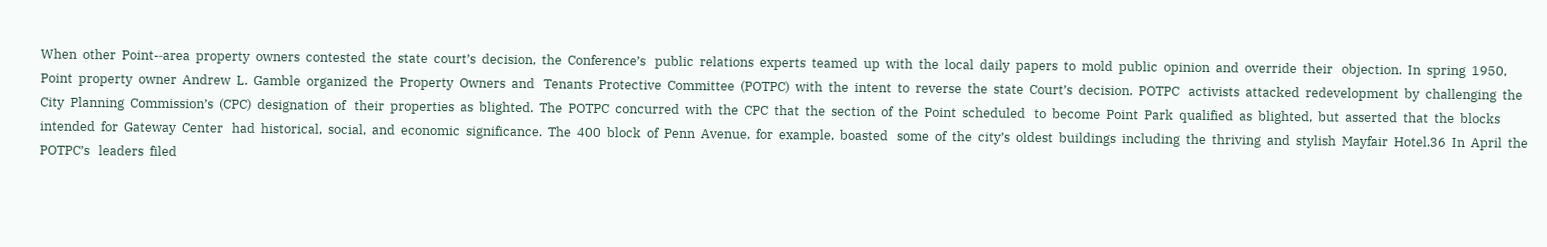When  other  Point-‐area  property  owners  contested  the  state  court’s  decision,  the  Conference’s   public  relations  experts  teamed  up  with  the  local  daily  papers  to  mold  public  opinion  and  override  their   objection.  In  spring  1950,  Point  property  owner  Andrew  L.  Gamble  organized  the  Property  Owners  and   Tenants  Protective  Committee  (POTPC)  with  the  intent  to  reverse  the  state  Court’s  decision.  POTPC   activists  attacked  redevelopment  by  challenging  the  City  Planning  Commission’s  (CPC)  designation  of   their  properties  as  blighted.  The  POTPC  concurred  with  the  CPC  that  the  section  of  the  Point  scheduled   to  become  Point  Park  qualified  as  blighted,  but  asserted  that  the  blocks  intended  for  Gateway  Center   had  historical,  social,  and  economic  significance.  The  400  block  of  Penn  Avenue,  for  example,  boasted   some  of  the  city’s  oldest  buildings  including  the  thriving  and  stylish  Mayfair  Hotel.36  In  April  the  POTPC’s   leaders  filed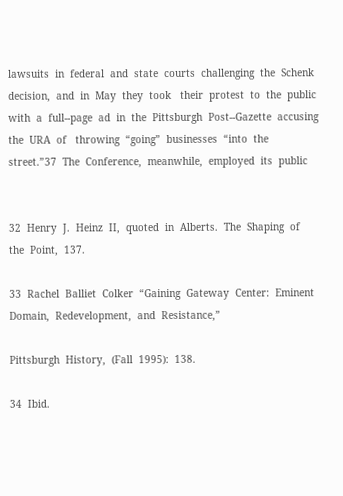lawsuits  in  federal  and  state  courts  challenging  the  Schenk  decision,  and  in  May  they  took   their  protest  to  the  public  with  a  full-‐page  ad  in  the  Pittsburgh  Post-‐Gazette  accusing  the  URA  of   throwing  “going”  businesses  “into  the  street.”37  The  Conference,  meanwhile,  employed  its  public


32  Henry  J.  Heinz  II,  quoted  in  Alberts.  The  Shaping  of  the  Point,  137.

33  Rachel  Balliet  Colker  “Gaining  Gateway  Center:  Eminent  Domain,  Redevelopment,  and  Resistance,”

Pittsburgh  History,  (Fall  1995):  138.

34  Ibid.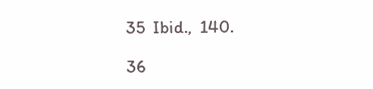35  Ibid.,  140.

36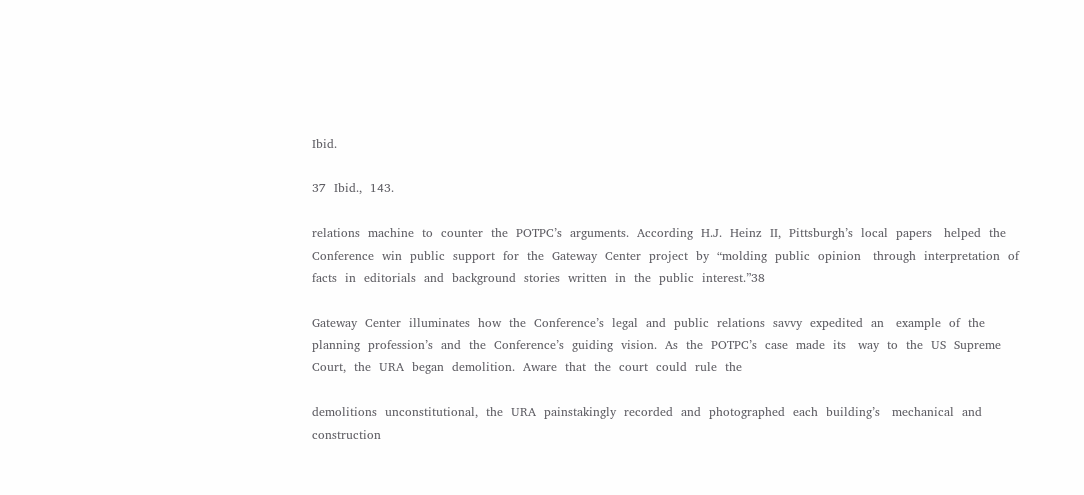Ibid.

37  Ibid.,  143.

relations  machine  to  counter  the  POTPC’s  arguments.  According  H.J.  Heinz  II,  Pittsburgh’s  local  papers   helped  the  Conference  win  public  support  for  the  Gateway  Center  project  by  “molding  public  opinion   through  interpretation  of  facts  in  editorials  and  background  stories  written  in  the  public  interest.”38

Gateway  Center  illuminates  how  the  Conference’s  legal  and  public  relations  savvy  expedited  an   example  of  the  planning  profession’s  and  the  Conference’s  guiding  vision.  As  the  POTPC’s  case  made  its   way  to  the  US  Supreme  Court,  the  URA  began  demolition.  Aware  that  the  court  could  rule  the

demolitions  unconstitutional,  the  URA  painstakingly  recorded  and  photographed  each  building’s   mechanical  and  construction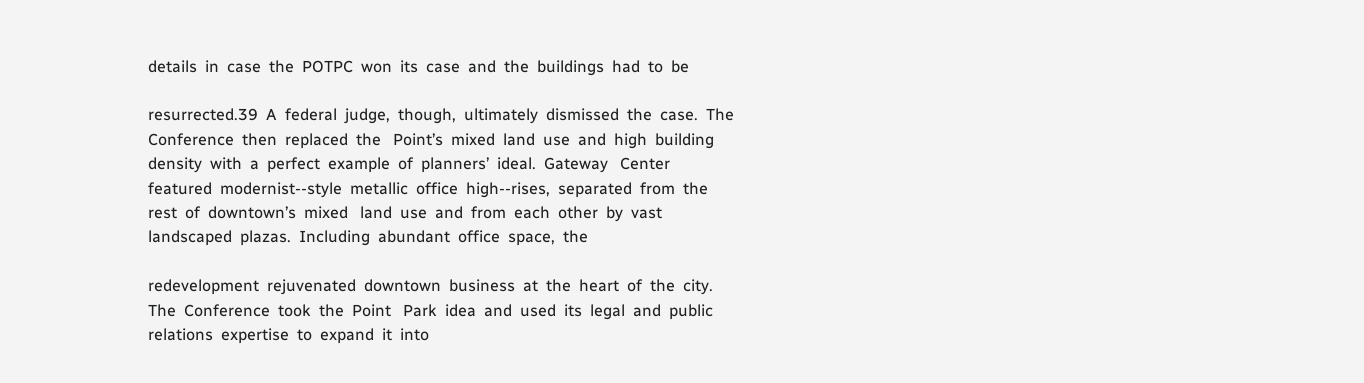details  in  case  the  POTPC  won  its  case  and  the  buildings  had  to  be

resurrected.39  A  federal  judge,  though,  ultimately  dismissed  the  case.  The  Conference  then  replaced  the   Point’s  mixed  land  use  and  high  building  density  with  a  perfect  example  of  planners’  ideal.  Gateway   Center  featured  modernist-‐style  metallic  office  high-‐rises,  separated  from  the  rest  of  downtown’s  mixed   land  use  and  from  each  other  by  vast  landscaped  plazas.  Including  abundant  office  space,  the

redevelopment  rejuvenated  downtown  business  at  the  heart  of  the  city.  The  Conference  took  the  Point   Park  idea  and  used  its  legal  and  public  relations  expertise  to  expand  it  into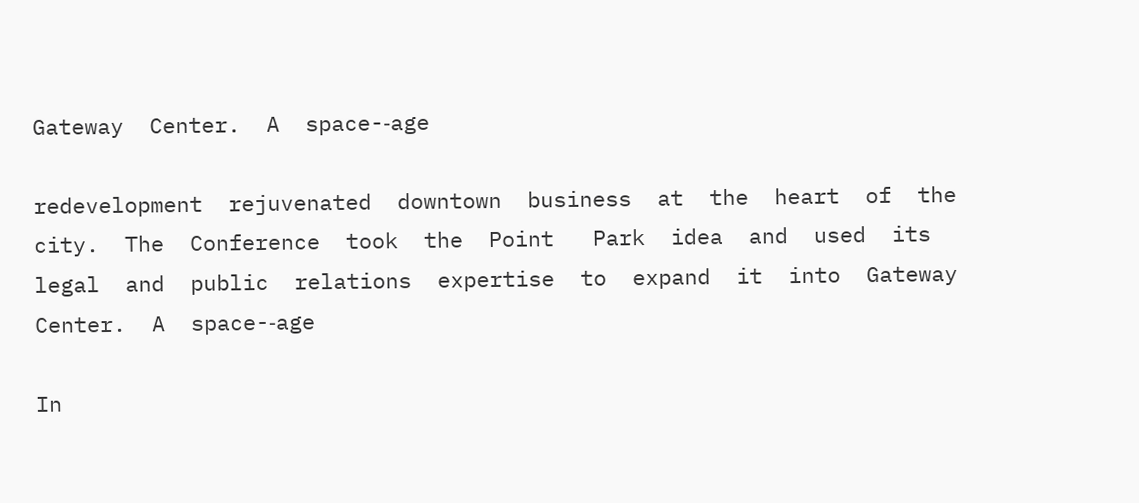Gateway  Center.  A  space-‐age

redevelopment  rejuvenated  downtown  business  at  the  heart  of  the  city.  The  Conference  took  the  Point   Park  idea  and  used  its  legal  and  public  relations  expertise  to  expand  it  into  Gateway  Center.  A  space-‐age

In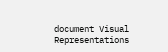document Visual Representations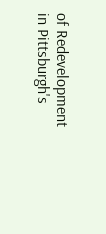of Redevelopment in Pittsburgh's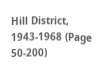Hill District, 1943-1968 (Page 50-200)